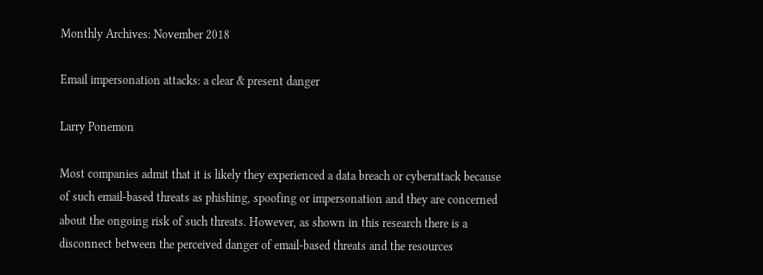Monthly Archives: November 2018

Email impersonation attacks: a clear & present danger

Larry Ponemon

Most companies admit that it is likely they experienced a data breach or cyberattack because of such email-based threats as phishing, spoofing or impersonation and they are concerned about the ongoing risk of such threats. However, as shown in this research there is a disconnect between the perceived danger of email-based threats and the resources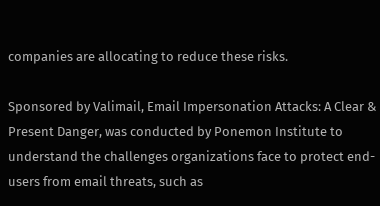companies are allocating to reduce these risks.

Sponsored by Valimail, Email Impersonation Attacks: A Clear & Present Danger, was conducted by Ponemon Institute to understand the challenges organizations face to protect end-users from email threats, such as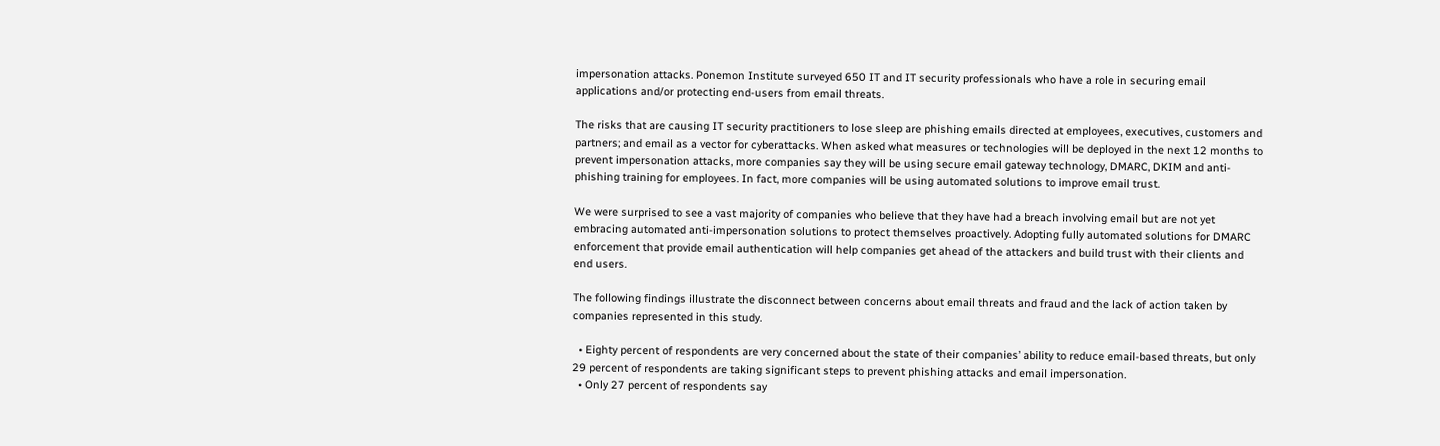impersonation attacks. Ponemon Institute surveyed 650 IT and IT security professionals who have a role in securing email applications and/or protecting end-users from email threats.

The risks that are causing IT security practitioners to lose sleep are phishing emails directed at employees, executives, customers and partners; and email as a vector for cyberattacks. When asked what measures or technologies will be deployed in the next 12 months to prevent impersonation attacks, more companies say they will be using secure email gateway technology, DMARC, DKIM and anti-phishing training for employees. In fact, more companies will be using automated solutions to improve email trust.

We were surprised to see a vast majority of companies who believe that they have had a breach involving email but are not yet embracing automated anti-impersonation solutions to protect themselves proactively. Adopting fully automated solutions for DMARC enforcement that provide email authentication will help companies get ahead of the attackers and build trust with their clients and end users.

The following findings illustrate the disconnect between concerns about email threats and fraud and the lack of action taken by companies represented in this study.

  • Eighty percent of respondents are very concerned about the state of their companies’ ability to reduce email-based threats, but only 29 percent of respondents are taking significant steps to prevent phishing attacks and email impersonation.
  • Only 27 percent of respondents say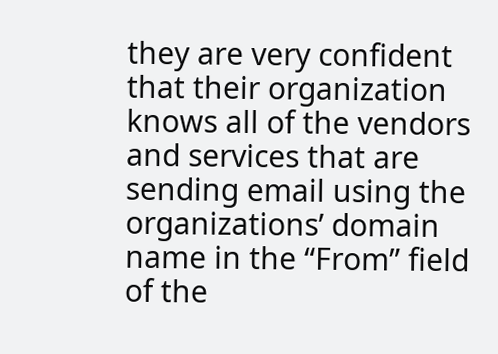they are very confident that their organization knows all of the vendors and services that are sending email using the organizations’ domain name in the “From” field of the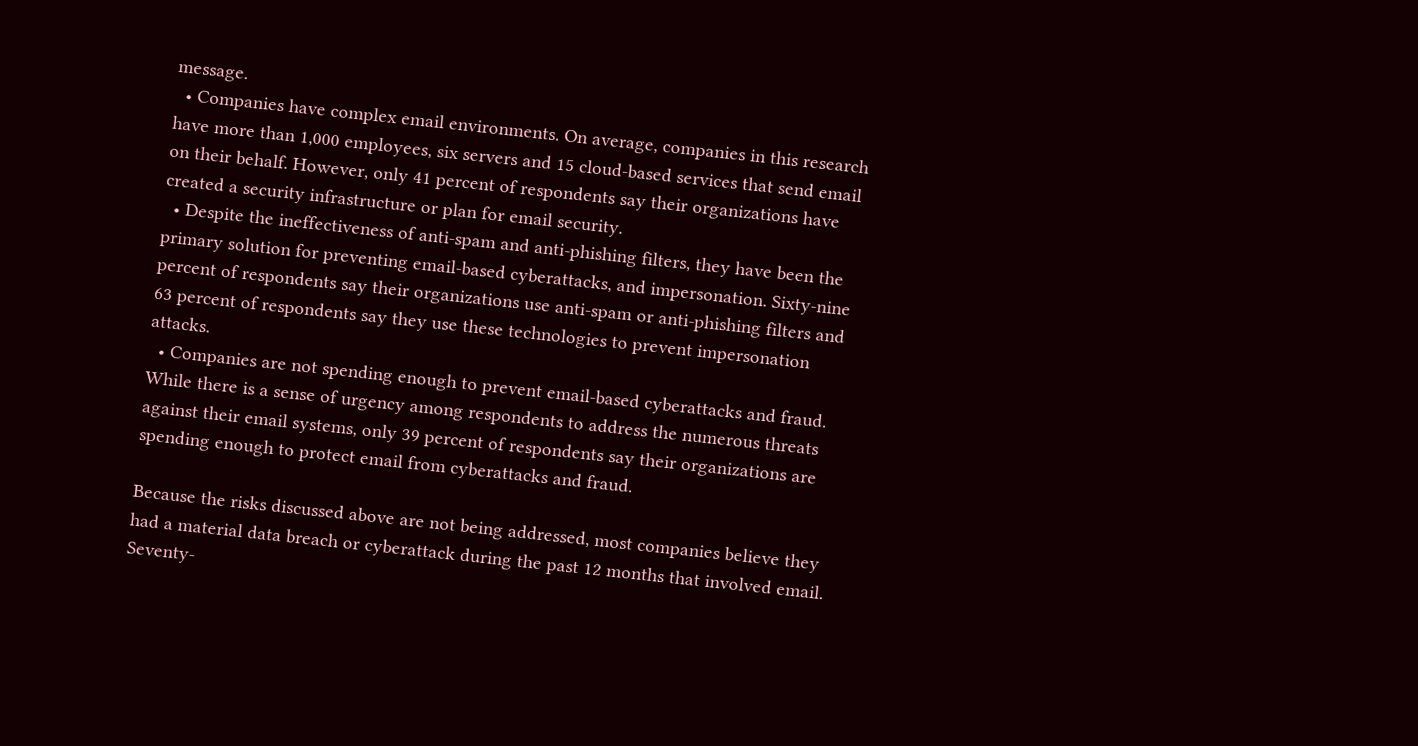message.
  • Companies have complex email environments. On average, companies in this research have more than 1,000 employees, six servers and 15 cloud-based services that send email on their behalf. However, only 41 percent of respondents say their organizations have created a security infrastructure or plan for email security.
  • Despite the ineffectiveness of anti-spam and anti-phishing filters, they have been the primary solution for preventing email-based cyberattacks, and impersonation. Sixty-nine percent of respondents say their organizations use anti-spam or anti-phishing filters and 63 percent of respondents say they use these technologies to prevent impersonation attacks.
  • Companies are not spending enough to prevent email-based cyberattacks and fraud. While there is a sense of urgency among respondents to address the numerous threats against their email systems, only 39 percent of respondents say their organizations are spending enough to protect email from cyberattacks and fraud.

Because the risks discussed above are not being addressed, most companies believe they had a material data breach or cyberattack during the past 12 months that involved email. Seventy-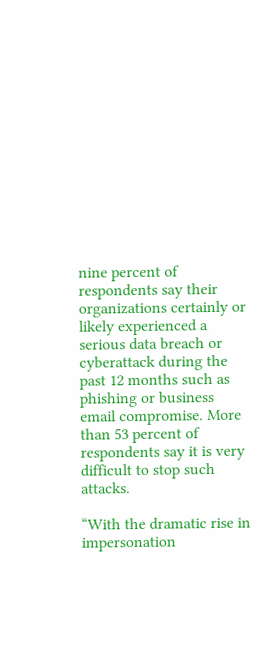nine percent of respondents say their organizations certainly or likely experienced a serious data breach or cyberattack during the past 12 months such as phishing or business email compromise. More than 53 percent of respondents say it is very difficult to stop such attacks.

“With the dramatic rise in impersonation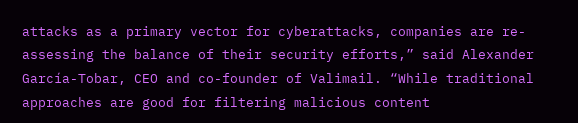attacks as a primary vector for cyberattacks, companies are re-assessing the balance of their security efforts,” said Alexander García-Tobar, CEO and co-founder of Valimail. “While traditional approaches are good for filtering malicious content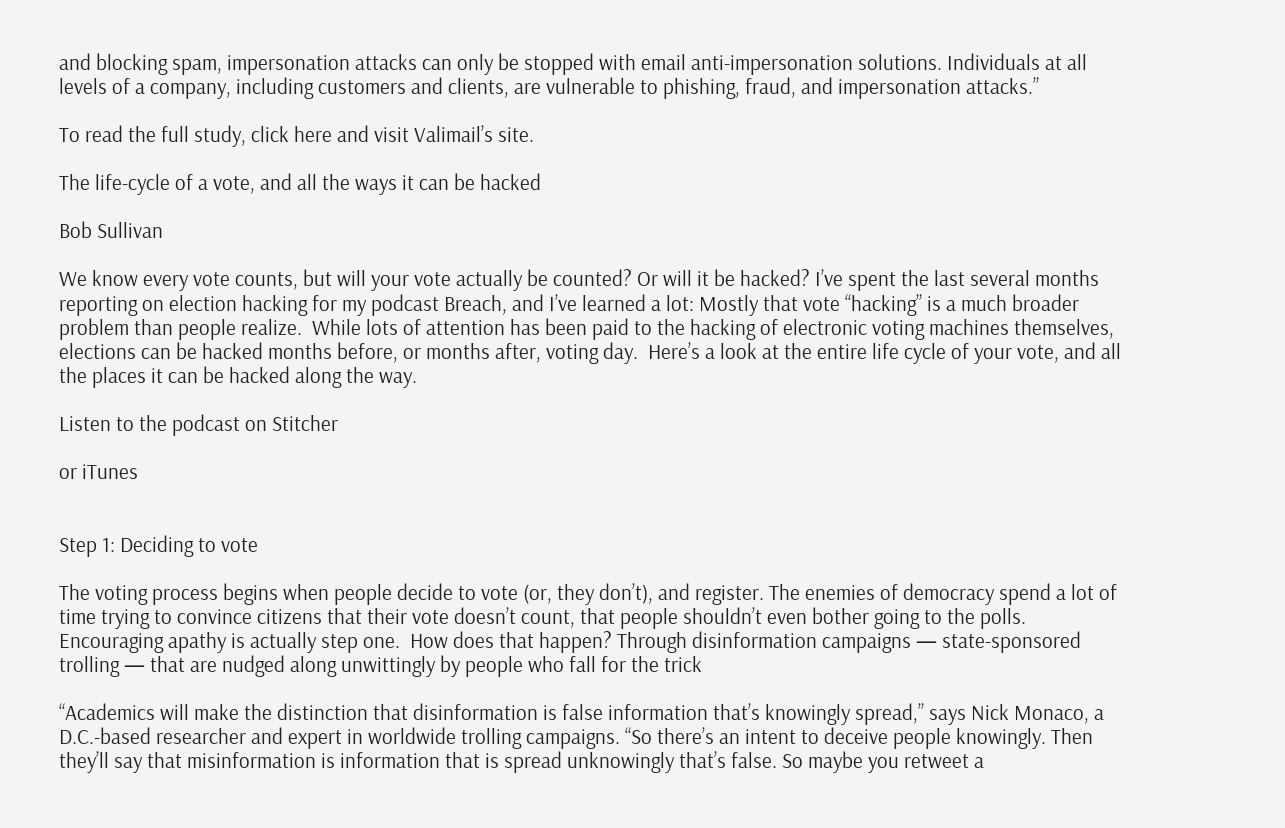and blocking spam, impersonation attacks can only be stopped with email anti-impersonation solutions. Individuals at all levels of a company, including customers and clients, are vulnerable to phishing, fraud, and impersonation attacks.”

To read the full study, click here and visit Valimail’s site.

The life-cycle of a vote, and all the ways it can be hacked

Bob Sullivan

We know every vote counts, but will your vote actually be counted? Or will it be hacked? I’ve spent the last several months reporting on election hacking for my podcast Breach, and I’ve learned a lot: Mostly that vote “hacking” is a much broader problem than people realize.  While lots of attention has been paid to the hacking of electronic voting machines themselves, elections can be hacked months before, or months after, voting day.  Here’s a look at the entire life cycle of your vote, and all the places it can be hacked along the way.

Listen to the podcast on Stitcher

or iTunes


Step 1: Deciding to vote

The voting process begins when people decide to vote (or, they don’t), and register. The enemies of democracy spend a lot of time trying to convince citizens that their vote doesn’t count, that people shouldn’t even bother going to the polls. Encouraging apathy is actually step one.  How does that happen? Through disinformation campaigns — state-sponsored trolling — that are nudged along unwittingly by people who fall for the trick

“Academics will make the distinction that disinformation is false information that’s knowingly spread,” says Nick Monaco, a D.C.-based researcher and expert in worldwide trolling campaigns. “So there’s an intent to deceive people knowingly. Then they’ll say that misinformation is information that is spread unknowingly that’s false. So maybe you retweet a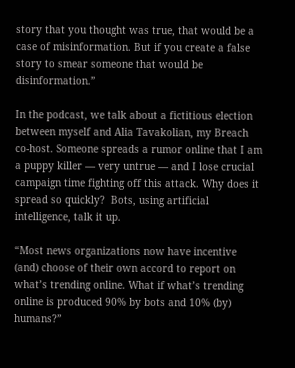story that you thought was true, that would be a case of misinformation. But if you create a false story to smear someone that would be disinformation.”

In the podcast, we talk about a fictitious election between myself and Alia Tavakolian, my Breach co-host. Someone spreads a rumor online that I am a puppy killer — very untrue — and I lose crucial campaign time fighting off this attack. Why does it spread so quickly?  Bots, using artificial intelligence, talk it up.

“Most news organizations now have incentive (and) choose of their own accord to report on what’s trending online. What if what’s trending online is produced 90% by bots and 10% (by) humans?”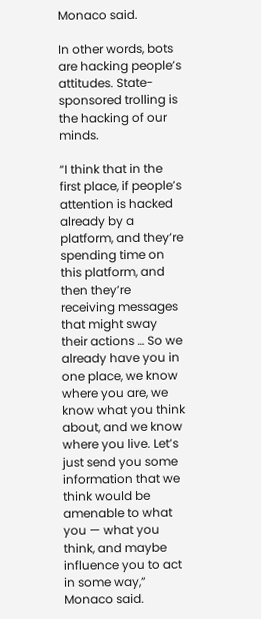Monaco said.

In other words, bots are hacking people’s attitudes. State-sponsored trolling is the hacking of our minds.

“I think that in the first place, if people’s attention is hacked already by a platform, and they’re spending time on this platform, and then they’re receiving messages that might sway their actions … So we already have you in one place, we know where you are, we know what you think about, and we know where you live. Let’s just send you some information that we think would be amenable to what you — what you think, and maybe influence you to act in some way,” Monaco said.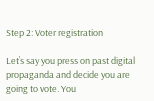Step 2: Voter registration

Let’s say you press on past digital propaganda and decide you are going to vote. You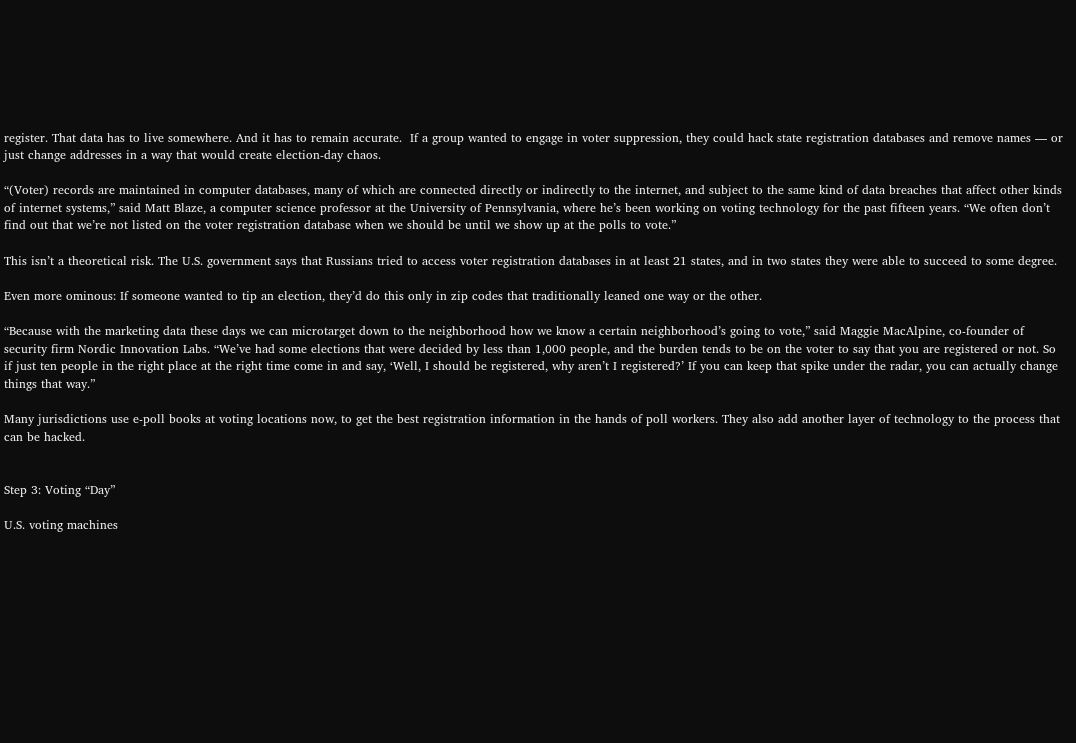register. That data has to live somewhere. And it has to remain accurate.  If a group wanted to engage in voter suppression, they could hack state registration databases and remove names — or just change addresses in a way that would create election-day chaos.

“(Voter) records are maintained in computer databases, many of which are connected directly or indirectly to the internet, and subject to the same kind of data breaches that affect other kinds of internet systems,” said Matt Blaze, a computer science professor at the University of Pennsylvania, where he’s been working on voting technology for the past fifteen years. “We often don’t find out that we’re not listed on the voter registration database when we should be until we show up at the polls to vote.”

This isn’t a theoretical risk. The U.S. government says that Russians tried to access voter registration databases in at least 21 states, and in two states they were able to succeed to some degree.

Even more ominous: If someone wanted to tip an election, they’d do this only in zip codes that traditionally leaned one way or the other.

“Because with the marketing data these days we can microtarget down to the neighborhood how we know a certain neighborhood’s going to vote,” said Maggie MacAlpine, co-founder of security firm Nordic Innovation Labs. “We’ve had some elections that were decided by less than 1,000 people, and the burden tends to be on the voter to say that you are registered or not. So if just ten people in the right place at the right time come in and say, ‘Well, I should be registered, why aren’t I registered?’ If you can keep that spike under the radar, you can actually change things that way.”

Many jurisdictions use e-poll books at voting locations now, to get the best registration information in the hands of poll workers. They also add another layer of technology to the process that can be hacked.


Step 3: Voting “Day”

U.S. voting machines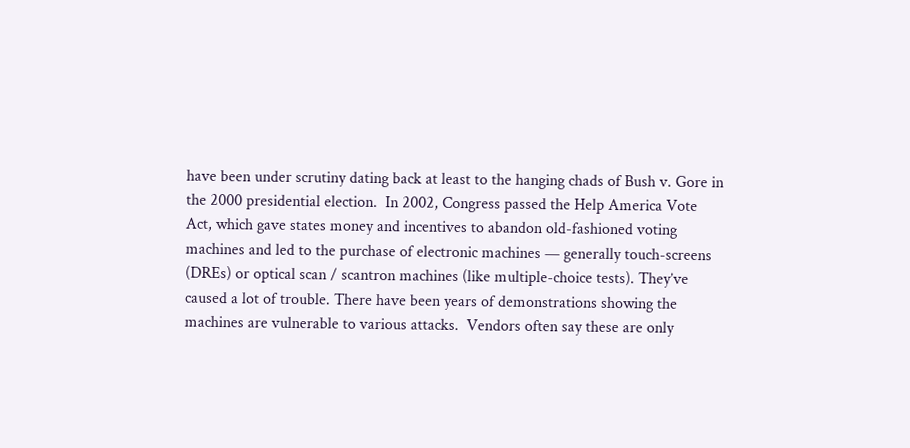have been under scrutiny dating back at least to the hanging chads of Bush v. Gore in the 2000 presidential election.  In 2002, Congress passed the Help America Vote Act, which gave states money and incentives to abandon old-fashioned voting machines and led to the purchase of electronic machines — generally touch-screens (DREs) or optical scan / scantron machines (like multiple-choice tests). They’ve caused a lot of trouble. There have been years of demonstrations showing the machines are vulnerable to various attacks.  Vendors often say these are only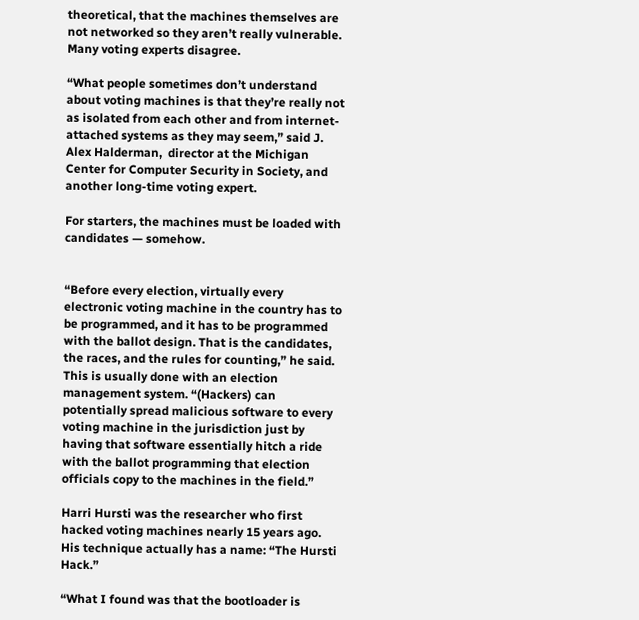theoretical, that the machines themselves are not networked so they aren’t really vulnerable.  Many voting experts disagree.

“What people sometimes don’t understand about voting machines is that they’re really not as isolated from each other and from internet-attached systems as they may seem,” said J. Alex Halderman,  director at the Michigan Center for Computer Security in Society, and another long-time voting expert.

For starters, the machines must be loaded with candidates — somehow.


“Before every election, virtually every electronic voting machine in the country has to be programmed, and it has to be programmed with the ballot design. That is the candidates, the races, and the rules for counting,” he said.  This is usually done with an election management system. “(Hackers) can potentially spread malicious software to every voting machine in the jurisdiction just by having that software essentially hitch a ride with the ballot programming that election officials copy to the machines in the field.”

Harri Hursti was the researcher who first hacked voting machines nearly 15 years ago.  His technique actually has a name: “The Hursti Hack.”

“What I found was that the bootloader is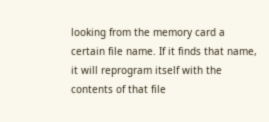looking from the memory card a certain file name. If it finds that name, it will reprogram itself with the contents of that file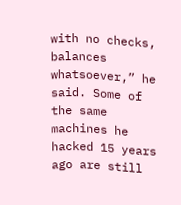with no checks, balances whatsoever,” he said. Some of the same machines he hacked 15 years ago are still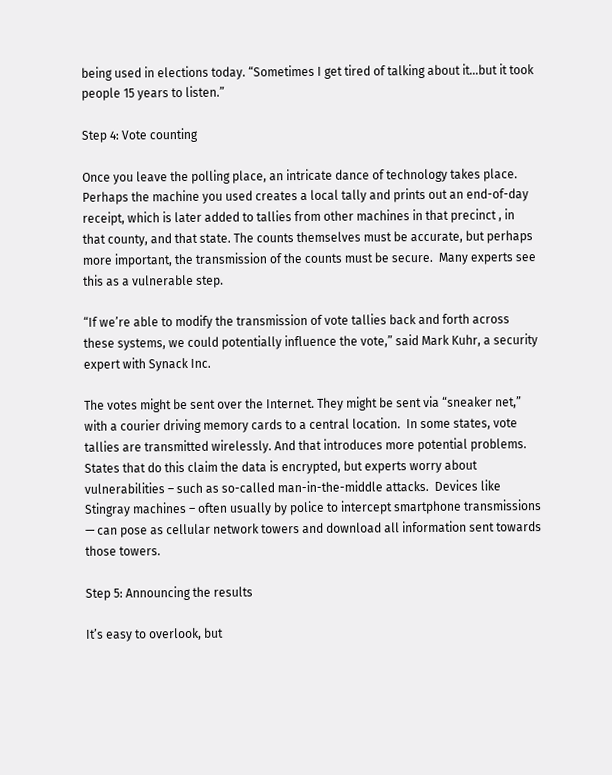being used in elections today. “Sometimes I get tired of talking about it…but it took people 15 years to listen.”

Step 4: Vote counting

Once you leave the polling place, an intricate dance of technology takes place.  Perhaps the machine you used creates a local tally and prints out an end-of-day receipt, which is later added to tallies from other machines in that precinct , in that county, and that state. The counts themselves must be accurate, but perhaps more important, the transmission of the counts must be secure.  Many experts see this as a vulnerable step.

“If we’re able to modify the transmission of vote tallies back and forth across these systems, we could potentially influence the vote,” said Mark Kuhr, a security expert with Synack Inc.

The votes might be sent over the Internet. They might be sent via “sneaker net,” with a courier driving memory cards to a central location.  In some states, vote tallies are transmitted wirelessly. And that introduces more potential problems. States that do this claim the data is encrypted, but experts worry about vulnerabilities – such as so-called man-in-the-middle attacks.  Devices like Stingray machines – often usually by police to intercept smartphone transmissions — can pose as cellular network towers and download all information sent towards those towers.

Step 5: Announcing the results

It’s easy to overlook, but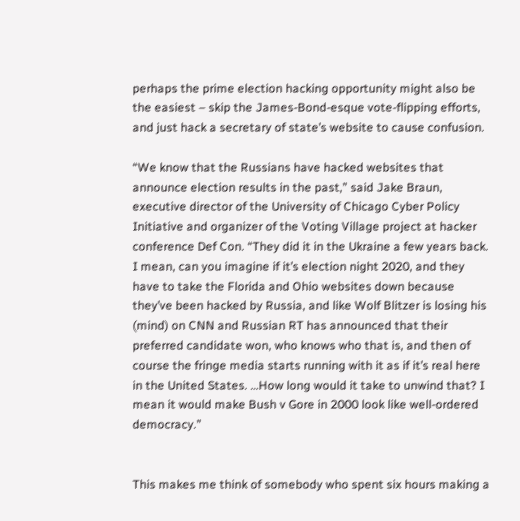perhaps the prime election hacking opportunity might also be the easiest – skip the James-Bond-esque vote-flipping efforts, and just hack a secretary of state’s website to cause confusion.

“We know that the Russians have hacked websites that announce election results in the past,” said Jake Braun, executive director of the University of Chicago Cyber Policy Initiative and organizer of the Voting Village project at hacker conference Def Con. “They did it in the Ukraine a few years back. I mean, can you imagine if it’s election night 2020, and they have to take the Florida and Ohio websites down because they’ve been hacked by Russia, and like Wolf Blitzer is losing his (mind) on CNN and Russian RT has announced that their preferred candidate won, who knows who that is, and then of course the fringe media starts running with it as if it’s real here in the United States. …How long would it take to unwind that? I mean it would make Bush v Gore in 2000 look like well-ordered democracy.”


This makes me think of somebody who spent six hours making a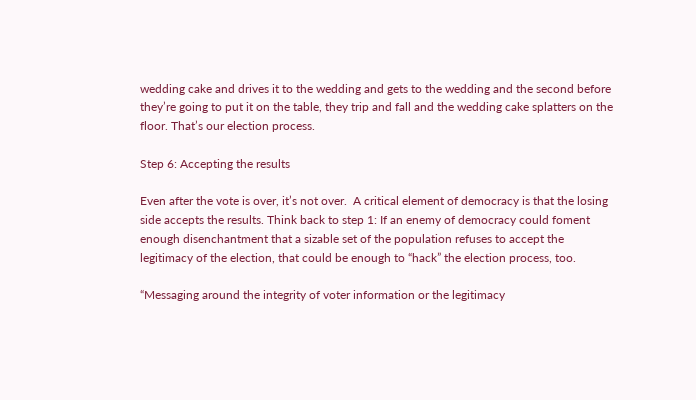wedding cake and drives it to the wedding and gets to the wedding and the second before they’re going to put it on the table, they trip and fall and the wedding cake splatters on the floor. That’s our election process.

Step 6: Accepting the results

Even after the vote is over, it’s not over.  A critical element of democracy is that the losing side accepts the results. Think back to step 1: If an enemy of democracy could foment enough disenchantment that a sizable set of the population refuses to accept the legitimacy of the election, that could be enough to “hack” the election process, too.

“Messaging around the integrity of voter information or the legitimacy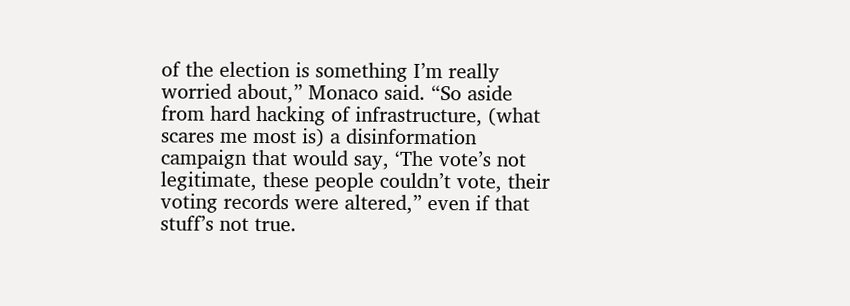of the election is something I’m really worried about,” Monaco said. “So aside from hard hacking of infrastructure, (what scares me most is) a disinformation campaign that would say, ‘The vote’s not legitimate, these people couldn’t vote, their voting records were altered,” even if that stuff’s not true.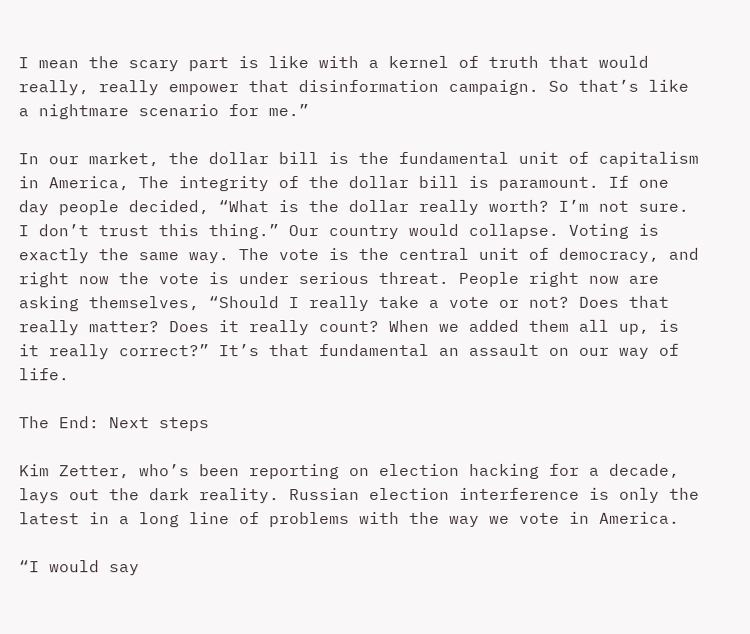I mean the scary part is like with a kernel of truth that would really, really empower that disinformation campaign. So that’s like a nightmare scenario for me.”

In our market, the dollar bill is the fundamental unit of capitalism in America, The integrity of the dollar bill is paramount. If one day people decided, “What is the dollar really worth? I’m not sure. I don’t trust this thing.” Our country would collapse. Voting is exactly the same way. The vote is the central unit of democracy, and right now the vote is under serious threat. People right now are asking themselves, “Should I really take a vote or not? Does that really matter? Does it really count? When we added them all up, is it really correct?” It’s that fundamental an assault on our way of life.

The End: Next steps

Kim Zetter, who’s been reporting on election hacking for a decade, lays out the dark reality. Russian election interference is only the latest in a long line of problems with the way we vote in America.

“I would say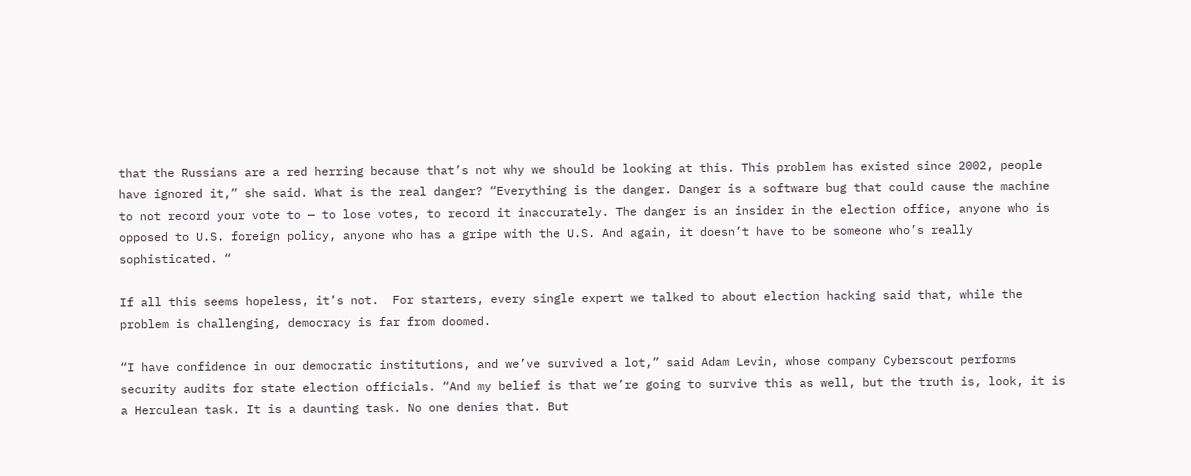that the Russians are a red herring because that’s not why we should be looking at this. This problem has existed since 2002, people have ignored it,” she said. What is the real danger? “Everything is the danger. Danger is a software bug that could cause the machine to not record your vote to — to lose votes, to record it inaccurately. The danger is an insider in the election office, anyone who is opposed to U.S. foreign policy, anyone who has a gripe with the U.S. And again, it doesn’t have to be someone who’s really sophisticated. “

If all this seems hopeless, it’s not.  For starters, every single expert we talked to about election hacking said that, while the problem is challenging, democracy is far from doomed.

“I have confidence in our democratic institutions, and we’ve survived a lot,” said Adam Levin, whose company Cyberscout performs security audits for state election officials. “And my belief is that we’re going to survive this as well, but the truth is, look, it is a Herculean task. It is a daunting task. No one denies that. But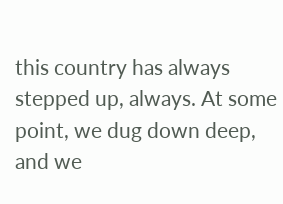this country has always stepped up, always. At some point, we dug down deep, and we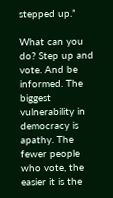stepped up.”

What can you do? Step up and vote. And be informed. The biggest vulnerability in democracy is apathy. The fewer people who vote, the easier it is the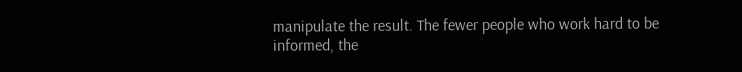manipulate the result. The fewer people who work hard to be informed, the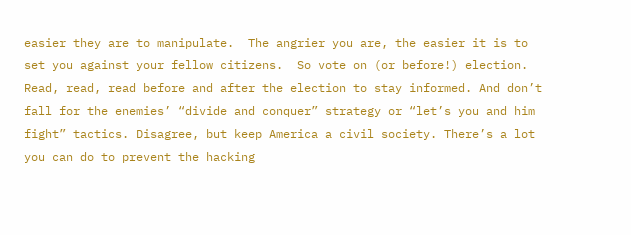easier they are to manipulate.  The angrier you are, the easier it is to set you against your fellow citizens.  So vote on (or before!) election. Read, read, read before and after the election to stay informed. And don’t fall for the enemies’ “divide and conquer” strategy or “let’s you and him fight” tactics. Disagree, but keep America a civil society. There’s a lot you can do to prevent the hacking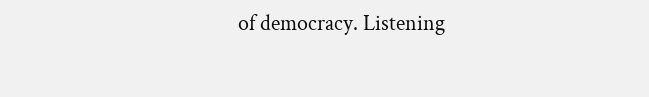of democracy. Listening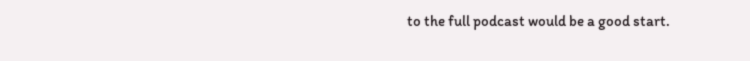to the full podcast would be a good start.